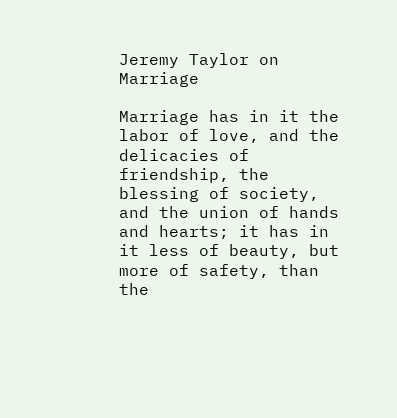Jeremy Taylor on Marriage

Marriage has in it the labor of love, and the delicacies of friendship, the blessing of society, and the union of hands and hearts; it has in it less of beauty, but more of safety, than the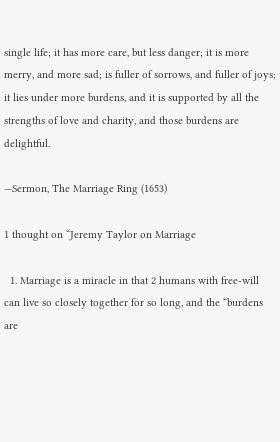single life; it has more care, but less danger; it is more merry, and more sad; is fuller of sorrows, and fuller of joys; it lies under more burdens, and it is supported by all the strengths of love and charity, and those burdens are delightful.

—Sermon, The Marriage Ring (1653)

1 thought on “Jeremy Taylor on Marriage

  1. Marriage is a miracle in that 2 humans with free-will can live so closely together for so long, and the “burdens are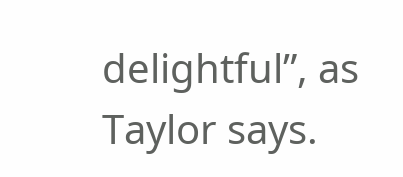delightful”, as Taylor says.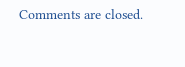Comments are closed.